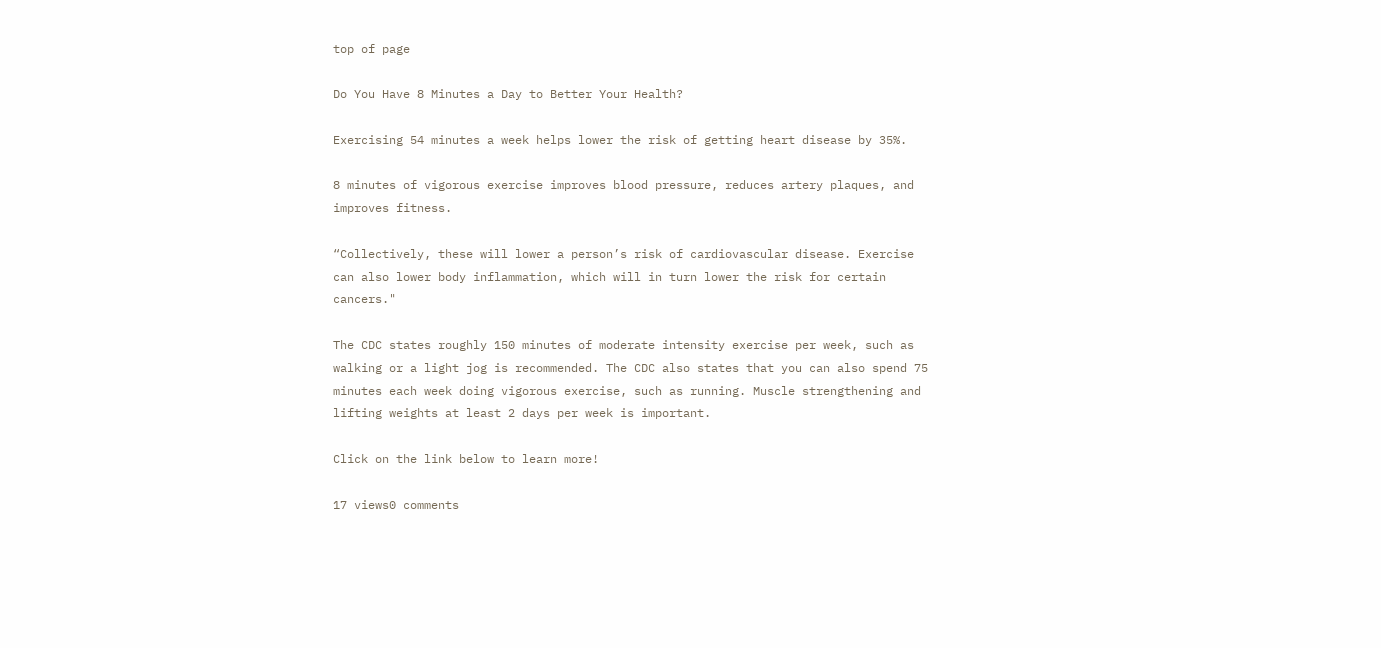top of page

Do You Have 8 Minutes a Day to Better Your Health?

Exercising 54 minutes a week helps lower the risk of getting heart disease by 35%.

8 minutes of vigorous exercise improves blood pressure, reduces artery plaques, and improves fitness.

“Collectively, these will lower a person’s risk of cardiovascular disease. Exercise can also lower body inflammation, which will in turn lower the risk for certain cancers."

The CDC states roughly 150 minutes of moderate intensity exercise per week, such as walking or a light jog is recommended. The CDC also states that you can also spend 75 minutes each week doing vigorous exercise, such as running. Muscle strengthening and lifting weights at least 2 days per week is important.

Click on the link below to learn more!

17 views0 comments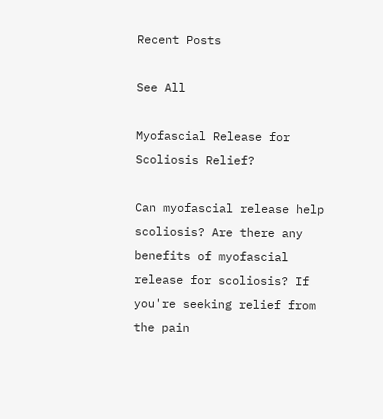Recent Posts

See All

Myofascial Release for Scoliosis Relief?

Can myofascial release help scoliosis? Are there any benefits of myofascial release for scoliosis? If you're seeking relief from the pain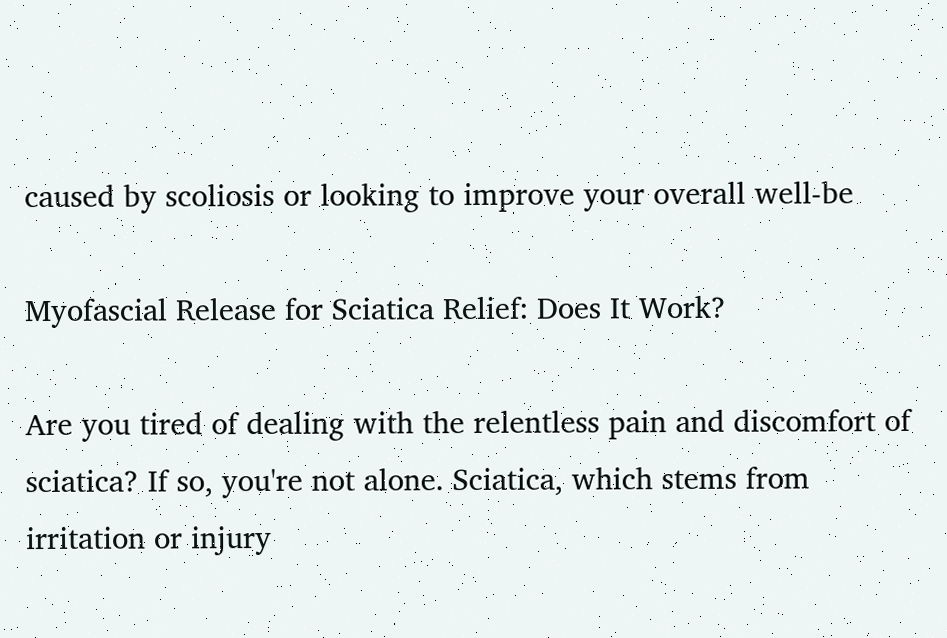caused by scoliosis or looking to improve your overall well-be

Myofascial Release for Sciatica Relief: Does It Work?

Are you tired of dealing with the relentless pain and discomfort of sciatica? If so, you're not alone. Sciatica, which stems from irritation or injury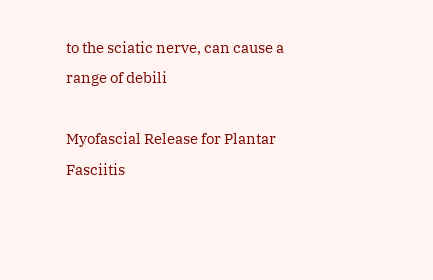to the sciatic nerve, can cause a range of debili

Myofascial Release for Plantar Fasciitis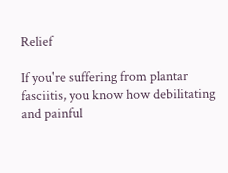Relief

If you're suffering from plantar fasciitis, you know how debilitating and painful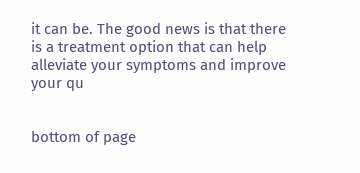it can be. The good news is that there is a treatment option that can help alleviate your symptoms and improve your qu


bottom of page